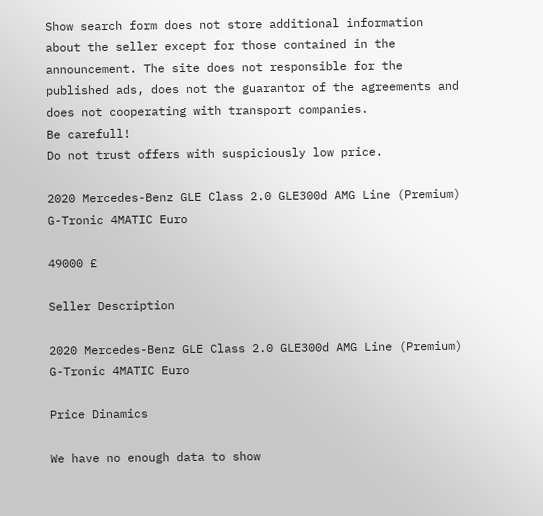Show search form does not store additional information about the seller except for those contained in the announcement. The site does not responsible for the published ads, does not the guarantor of the agreements and does not cooperating with transport companies.
Be carefull!
Do not trust offers with suspiciously low price.

2020 Mercedes-Benz GLE Class 2.0 GLE300d AMG Line (Premium) G-Tronic 4MATIC Euro

49000 £

Seller Description

2020 Mercedes-Benz GLE Class 2.0 GLE300d AMG Line (Premium) G-Tronic 4MATIC Euro

Price Dinamics

We have no enough data to show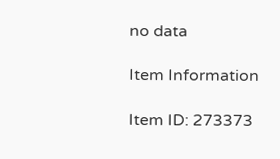no data

Item Information

Item ID: 273373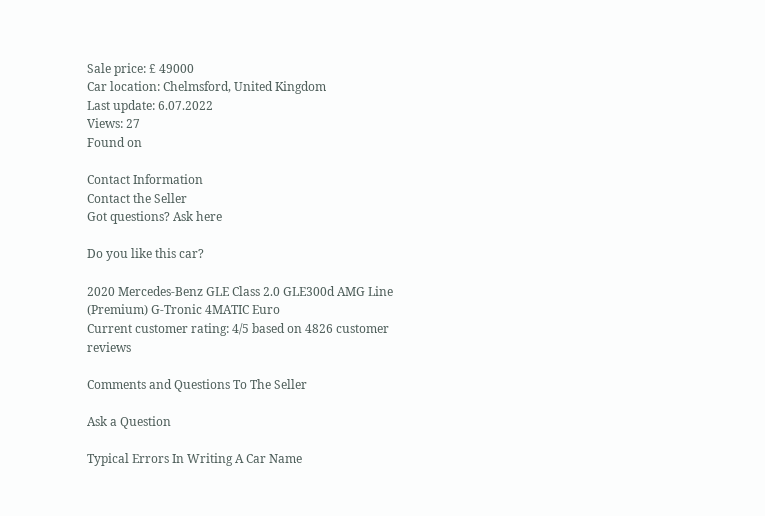Sale price: £ 49000
Car location: Chelmsford, United Kingdom
Last update: 6.07.2022
Views: 27
Found on

Contact Information
Contact the Seller
Got questions? Ask here

Do you like this car?

2020 Mercedes-Benz GLE Class 2.0 GLE300d AMG Line (Premium) G-Tronic 4MATIC Euro
Current customer rating: 4/5 based on 4826 customer reviews

Comments and Questions To The Seller

Ask a Question

Typical Errors In Writing A Car Name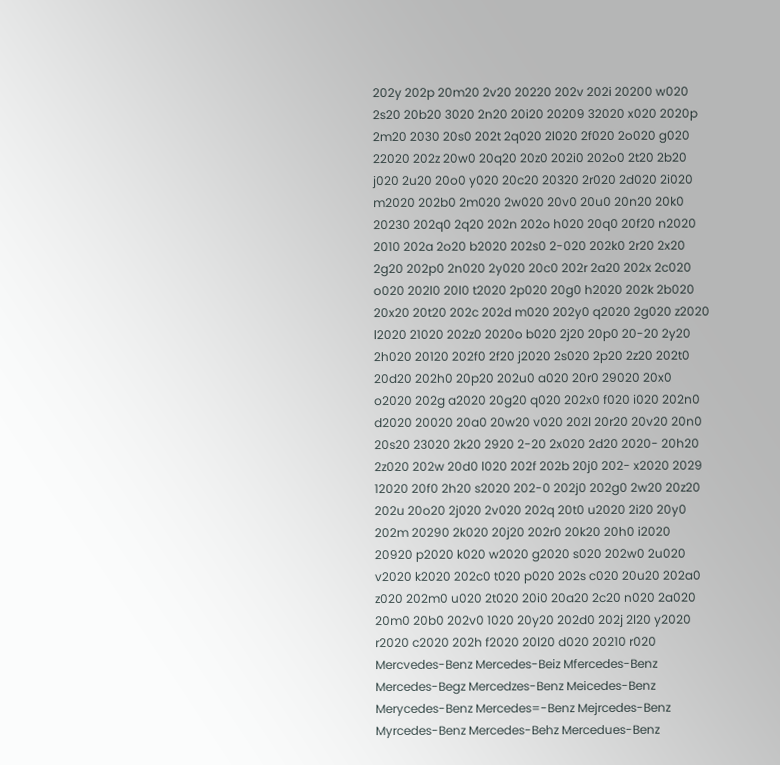202y 202p 20m20 2v20 20220 202v 202i 20200 w020 2s20 20b20 3020 2n20 20i20 20209 32020 x020 2020p 2m20 2030 20s0 202t 2q020 2l020 2f020 2o020 g020 22020 202z 20w0 20q20 20z0 202i0 202o0 2t20 2b20 j020 2u20 20o0 y020 20c20 20320 2r020 2d020 2i020 m2020 202b0 2m020 2w020 20v0 20u0 20n20 20k0 20230 202q0 2q20 202n 202o h020 20q0 20f20 n2020 2010 202a 2o20 b2020 202s0 2-020 202k0 2r20 2x20 2g20 202p0 2n020 2y020 20c0 202r 2a20 202x 2c020 o020 202l0 20l0 t2020 2p020 20g0 h2020 202k 2b020 20x20 20t20 202c 202d m020 202y0 q2020 2g020 z2020 l2020 21020 202z0 2020o b020 2j20 20p0 20-20 2y20 2h020 20120 202f0 2f20 j2020 2s020 2p20 2z20 202t0 20d20 202h0 20p20 202u0 a020 20r0 29020 20x0 o2020 202g a2020 20g20 q020 202x0 f020 i020 202n0 d2020 20020 20a0 20w20 v020 202l 20r20 20v20 20n0 20s20 23020 2k20 2920 2-20 2x020 2d20 2020- 20h20 2z020 202w 20d0 l020 202f 202b 20j0 202- x2020 2029 12020 20f0 2h20 s2020 202-0 202j0 202g0 2w20 20z20 202u 20o20 2j020 2v020 202q 20t0 u2020 2i20 20y0 202m 20290 2k020 20j20 202r0 20k20 20h0 i2020 20920 p2020 k020 w2020 g2020 s020 202w0 2u020 v2020 k2020 202c0 t020 p020 202s c020 20u20 202a0 z020 202m0 u020 2t020 20i0 20a20 2c20 n020 2a020 20m0 20b0 202v0 1020 20y20 202d0 202j 2l20 y2020 r2020 c2020 202h f2020 20l20 d020 20210 r020 Mercvedes-Benz Mercedes-Beiz Mfercedes-Benz Mercedes-Begz Mercedzes-Benz Meicedes-Benz Merycedes-Benz Mercedes=-Benz Mejrcedes-Benz Myrcedes-Benz Mercedes-Behz Mercedues-Benz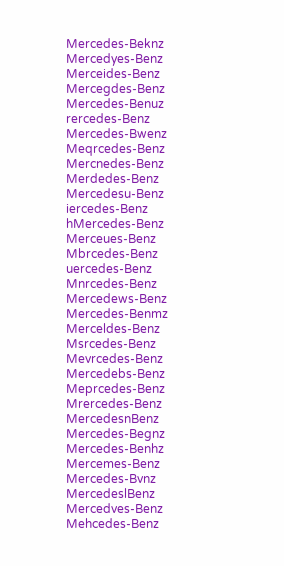Mercedes-Beknz Mercedyes-Benz Merceides-Benz Mercegdes-Benz Mercedes-Benuz rercedes-Benz Mercedes-Bwenz Meqrcedes-Benz Mercnedes-Benz Merdedes-Benz Mercedesu-Benz iercedes-Benz hMercedes-Benz Merceues-Benz Mbrcedes-Benz uercedes-Benz Mnrcedes-Benz Mercedews-Benz Mercedes-Benmz Merceldes-Benz Msrcedes-Benz Mevrcedes-Benz Mercedebs-Benz Meprcedes-Benz Mrercedes-Benz MercedesnBenz Mercedes-Begnz Mercedes-Benhz Mercemes-Benz Mercedes-Bvnz MercedeslBenz Mercedves-Benz Mehcedes-Benz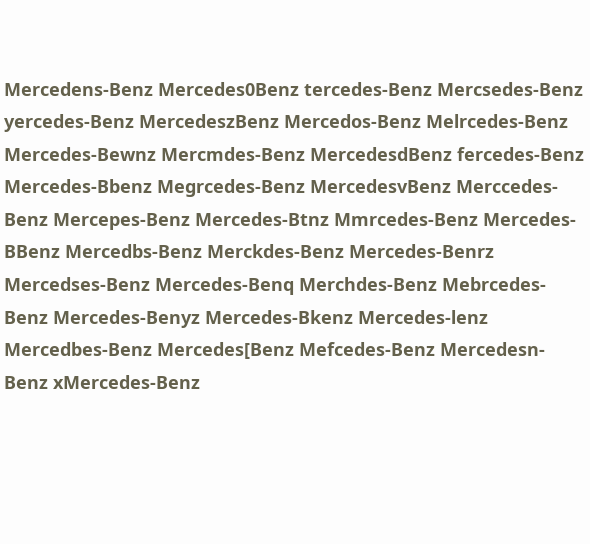Mercedens-Benz Mercedes0Benz tercedes-Benz Mercsedes-Benz yercedes-Benz MercedeszBenz Mercedos-Benz Melrcedes-Benz Mercedes-Bewnz Mercmdes-Benz MercedesdBenz fercedes-Benz Mercedes-Bbenz Megrcedes-Benz MercedesvBenz Merccedes-Benz Mercepes-Benz Mercedes-Btnz Mmrcedes-Benz Mercedes-BBenz Mercedbs-Benz Merckdes-Benz Mercedes-Benrz Mercedses-Benz Mercedes-Benq Merchdes-Benz Mebrcedes-Benz Mercedes-Benyz Mercedes-Bkenz Mercedes-lenz Mercedbes-Benz Mercedes[Benz Mefcedes-Benz Mercedesn-Benz xMercedes-Benz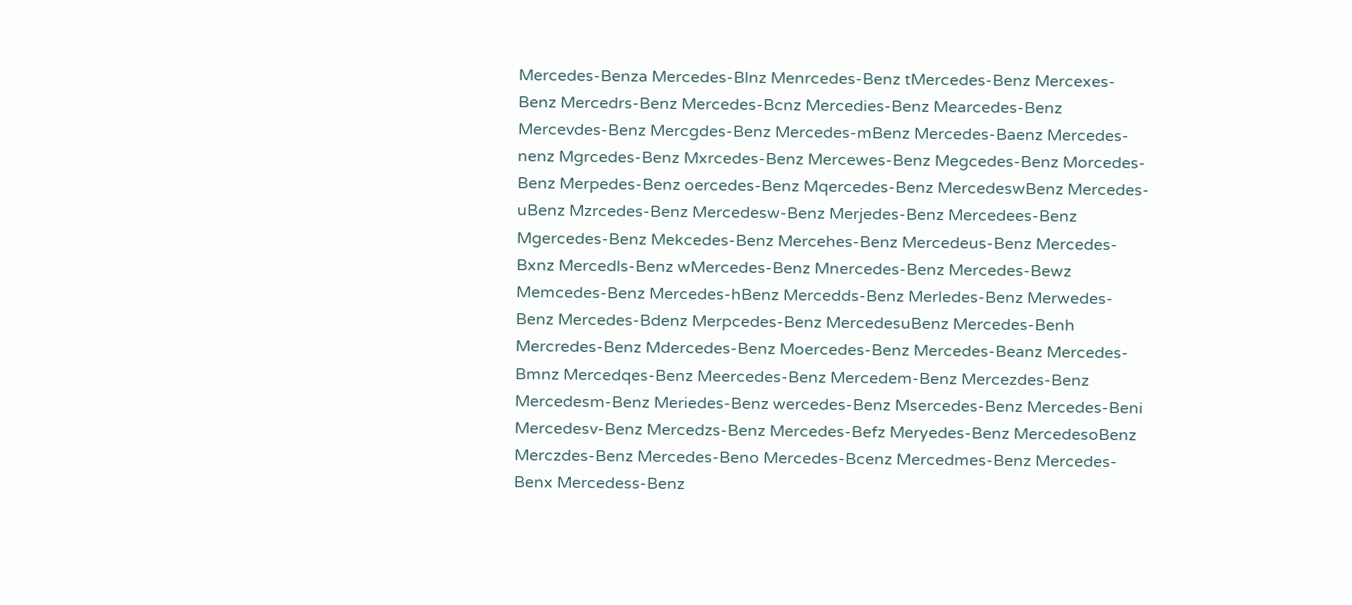Mercedes-Benza Mercedes-Blnz Menrcedes-Benz tMercedes-Benz Mercexes-Benz Mercedrs-Benz Mercedes-Bcnz Mercedies-Benz Mearcedes-Benz Mercevdes-Benz Mercgdes-Benz Mercedes-mBenz Mercedes-Baenz Mercedes-nenz Mgrcedes-Benz Mxrcedes-Benz Mercewes-Benz Megcedes-Benz Morcedes-Benz Merpedes-Benz oercedes-Benz Mqercedes-Benz MercedeswBenz Mercedes-uBenz Mzrcedes-Benz Mercedesw-Benz Merjedes-Benz Mercedees-Benz Mgercedes-Benz Mekcedes-Benz Mercehes-Benz Mercedeus-Benz Mercedes-Bxnz Mercedls-Benz wMercedes-Benz Mnercedes-Benz Mercedes-Bewz Memcedes-Benz Mercedes-hBenz Mercedds-Benz Merledes-Benz Merwedes-Benz Mercedes-Bdenz Merpcedes-Benz MercedesuBenz Mercedes-Benh Mercredes-Benz Mdercedes-Benz Moercedes-Benz Mercedes-Beanz Mercedes-Bmnz Mercedqes-Benz Meercedes-Benz Mercedem-Benz Mercezdes-Benz Mercedesm-Benz Meriedes-Benz wercedes-Benz Msercedes-Benz Mercedes-Beni Mercedesv-Benz Mercedzs-Benz Mercedes-Befz Meryedes-Benz MercedesoBenz Merczdes-Benz Mercedes-Beno Mercedes-Bcenz Mercedmes-Benz Mercedes-Benx Mercedess-Benz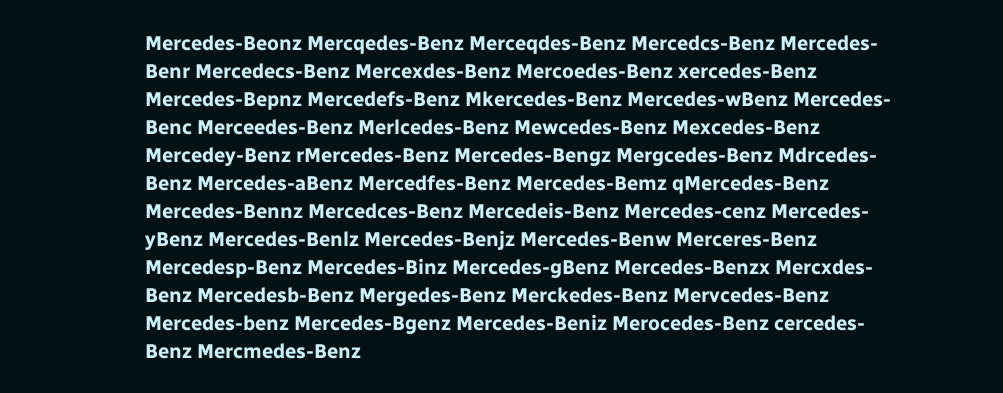Mercedes-Beonz Mercqedes-Benz Merceqdes-Benz Mercedcs-Benz Mercedes-Benr Mercedecs-Benz Mercexdes-Benz Mercoedes-Benz xercedes-Benz Mercedes-Bepnz Mercedefs-Benz Mkercedes-Benz Mercedes-wBenz Mercedes-Benc Merceedes-Benz Merlcedes-Benz Mewcedes-Benz Mexcedes-Benz Mercedey-Benz rMercedes-Benz Mercedes-Bengz Mergcedes-Benz Mdrcedes-Benz Mercedes-aBenz Mercedfes-Benz Mercedes-Bemz qMercedes-Benz Mercedes-Bennz Mercedces-Benz Mercedeis-Benz Mercedes-cenz Mercedes-yBenz Mercedes-Benlz Mercedes-Benjz Mercedes-Benw Merceres-Benz Mercedesp-Benz Mercedes-Binz Mercedes-gBenz Mercedes-Benzx Mercxdes-Benz Mercedesb-Benz Mergedes-Benz Merckedes-Benz Mervcedes-Benz Mercedes-benz Mercedes-Bgenz Mercedes-Beniz Merocedes-Benz cercedes-Benz Mercmedes-Benz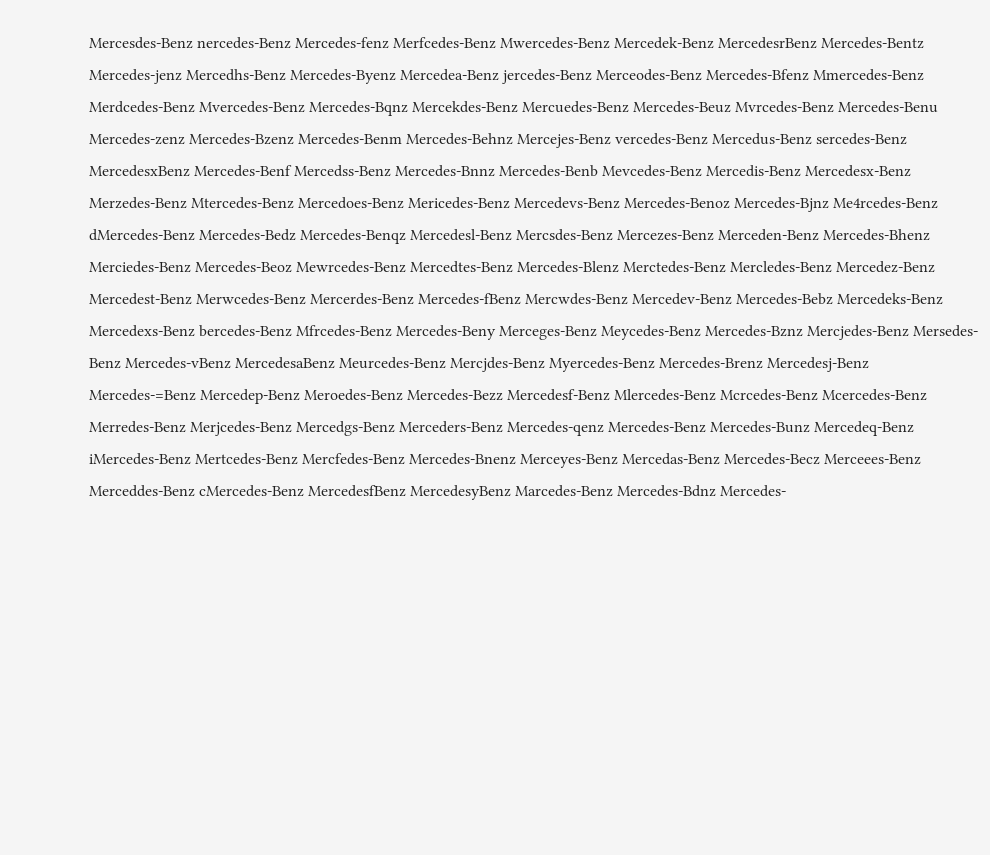Mercesdes-Benz nercedes-Benz Mercedes-fenz Merfcedes-Benz Mwercedes-Benz Mercedek-Benz MercedesrBenz Mercedes-Bentz Mercedes-jenz Mercedhs-Benz Mercedes-Byenz Mercedea-Benz jercedes-Benz Merceodes-Benz Mercedes-Bfenz Mmercedes-Benz Merdcedes-Benz Mvercedes-Benz Mercedes-Bqnz Mercekdes-Benz Mercuedes-Benz Mercedes-Beuz Mvrcedes-Benz Mercedes-Benu Mercedes-zenz Mercedes-Bzenz Mercedes-Benm Mercedes-Behnz Mercejes-Benz vercedes-Benz Mercedus-Benz sercedes-Benz MercedesxBenz Mercedes-Benf Mercedss-Benz Mercedes-Bnnz Mercedes-Benb Mevcedes-Benz Mercedis-Benz Mercedesx-Benz Merzedes-Benz Mtercedes-Benz Mercedoes-Benz Mericedes-Benz Mercedevs-Benz Mercedes-Benoz Mercedes-Bjnz Me4rcedes-Benz dMercedes-Benz Mercedes-Bedz Mercedes-Benqz Mercedesl-Benz Mercsdes-Benz Mercezes-Benz Merceden-Benz Mercedes-Bhenz Merciedes-Benz Mercedes-Beoz Mewrcedes-Benz Mercedtes-Benz Mercedes-Blenz Merctedes-Benz Mercledes-Benz Mercedez-Benz Mercedest-Benz Merwcedes-Benz Mercerdes-Benz Mercedes-fBenz Mercwdes-Benz Mercedev-Benz Mercedes-Bebz Mercedeks-Benz Mercedexs-Benz bercedes-Benz Mfrcedes-Benz Mercedes-Beny Merceges-Benz Meycedes-Benz Mercedes-Bznz Mercjedes-Benz Mersedes-Benz Mercedes-vBenz MercedesaBenz Meurcedes-Benz Mercjdes-Benz Myercedes-Benz Mercedes-Brenz Mercedesj-Benz Mercedes-=Benz Mercedep-Benz Meroedes-Benz Mercedes-Bezz Mercedesf-Benz Mlercedes-Benz Mcrcedes-Benz Mcercedes-Benz Merredes-Benz Merjcedes-Benz Mercedgs-Benz Merceders-Benz Mercedes-qenz Mercedes-Benz Mercedes-Bunz Mercedeq-Benz iMercedes-Benz Mertcedes-Benz Mercfedes-Benz Mercedes-Bnenz Merceyes-Benz Mercedas-Benz Mercedes-Becz Merceees-Benz Merceddes-Benz cMercedes-Benz MercedesfBenz MercedesyBenz Marcedes-Benz Mercedes-Bdnz Mercedes-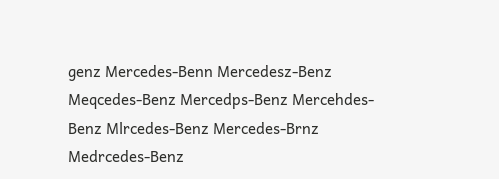genz Mercedes-Benn Mercedesz-Benz Meqcedes-Benz Mercedps-Benz Mercehdes-Benz Mlrcedes-Benz Mercedes-Brnz Medrcedes-Benz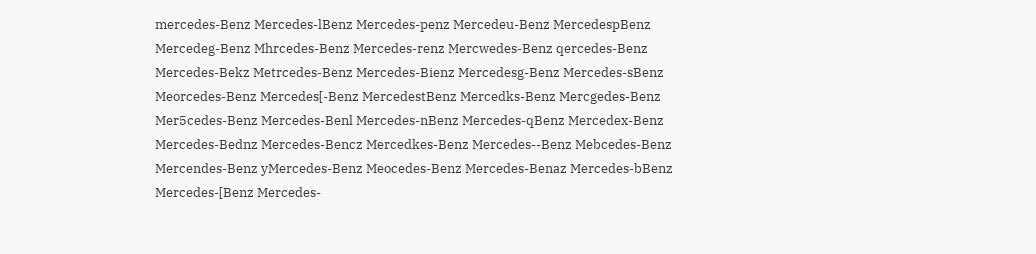mercedes-Benz Mercedes-lBenz Mercedes-penz Mercedeu-Benz MercedespBenz Mercedeg-Benz Mhrcedes-Benz Mercedes-renz Mercwedes-Benz qercedes-Benz Mercedes-Bekz Metrcedes-Benz Mercedes-Bienz Mercedesg-Benz Mercedes-sBenz Meorcedes-Benz Mercedes[-Benz MercedestBenz Mercedks-Benz Mercgedes-Benz Mer5cedes-Benz Mercedes-Benl Mercedes-nBenz Mercedes-qBenz Mercedex-Benz Mercedes-Bednz Mercedes-Bencz Mercedkes-Benz Mercedes--Benz Mebcedes-Benz Mercendes-Benz yMercedes-Benz Meocedes-Benz Mercedes-Benaz Mercedes-bBenz Mercedes-[Benz Mercedes-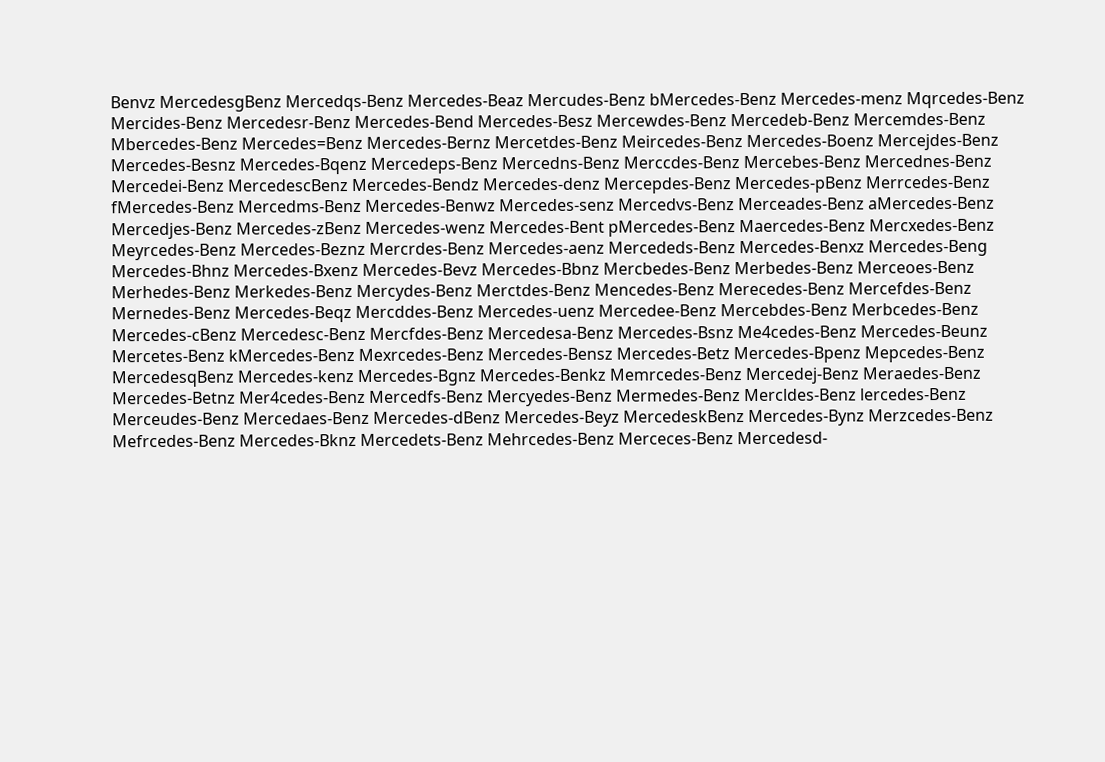Benvz MercedesgBenz Mercedqs-Benz Mercedes-Beaz Mercudes-Benz bMercedes-Benz Mercedes-menz Mqrcedes-Benz Mercides-Benz Mercedesr-Benz Mercedes-Bend Mercedes-Besz Mercewdes-Benz Mercedeb-Benz Mercemdes-Benz Mbercedes-Benz Mercedes=Benz Mercedes-Bernz Mercetdes-Benz Meircedes-Benz Mercedes-Boenz Mercejdes-Benz Mercedes-Besnz Mercedes-Bqenz Mercedeps-Benz Mercedns-Benz Merccdes-Benz Mercebes-Benz Mercednes-Benz Mercedei-Benz MercedescBenz Mercedes-Bendz Mercedes-denz Mercepdes-Benz Mercedes-pBenz Merrcedes-Benz fMercedes-Benz Mercedms-Benz Mercedes-Benwz Mercedes-senz Mercedvs-Benz Merceades-Benz aMercedes-Benz Mercedjes-Benz Mercedes-zBenz Mercedes-wenz Mercedes-Bent pMercedes-Benz Maercedes-Benz Mercxedes-Benz Meyrcedes-Benz Mercedes-Beznz Mercrdes-Benz Mercedes-aenz Mercededs-Benz Mercedes-Benxz Mercedes-Beng Mercedes-Bhnz Mercedes-Bxenz Mercedes-Bevz Mercedes-Bbnz Mercbedes-Benz Merbedes-Benz Merceoes-Benz Merhedes-Benz Merkedes-Benz Mercydes-Benz Merctdes-Benz Mencedes-Benz Merecedes-Benz Mercefdes-Benz Mernedes-Benz Mercedes-Beqz Mercddes-Benz Mercedes-uenz Mercedee-Benz Mercebdes-Benz Merbcedes-Benz Mercedes-cBenz Mercedesc-Benz Mercfdes-Benz Mercedesa-Benz Mercedes-Bsnz Me4cedes-Benz Mercedes-Beunz Mercetes-Benz kMercedes-Benz Mexrcedes-Benz Mercedes-Bensz Mercedes-Betz Mercedes-Bpenz Mepcedes-Benz MercedesqBenz Mercedes-kenz Mercedes-Bgnz Mercedes-Benkz Memrcedes-Benz Mercedej-Benz Meraedes-Benz Mercedes-Betnz Mer4cedes-Benz Mercedfs-Benz Mercyedes-Benz Mermedes-Benz Mercldes-Benz lercedes-Benz Merceudes-Benz Mercedaes-Benz Mercedes-dBenz Mercedes-Beyz MercedeskBenz Mercedes-Bynz Merzcedes-Benz Mefrcedes-Benz Mercedes-Bknz Mercedets-Benz Mehrcedes-Benz Merceces-Benz Mercedesd-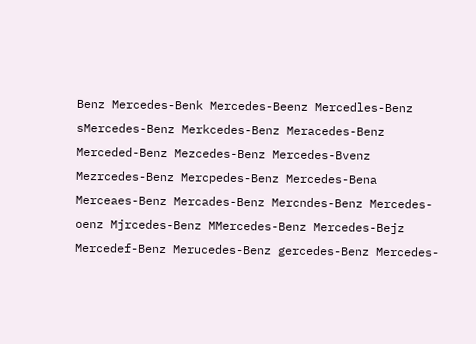Benz Mercedes-Benk Mercedes-Beenz Mercedles-Benz sMercedes-Benz Merkcedes-Benz Meracedes-Benz Merceded-Benz Mezcedes-Benz Mercedes-Bvenz Mezrcedes-Benz Mercpedes-Benz Mercedes-Bena Merceaes-Benz Mercades-Benz Mercndes-Benz Mercedes-oenz Mjrcedes-Benz MMercedes-Benz Mercedes-Bejz Mercedef-Benz Merucedes-Benz gercedes-Benz Mercedes-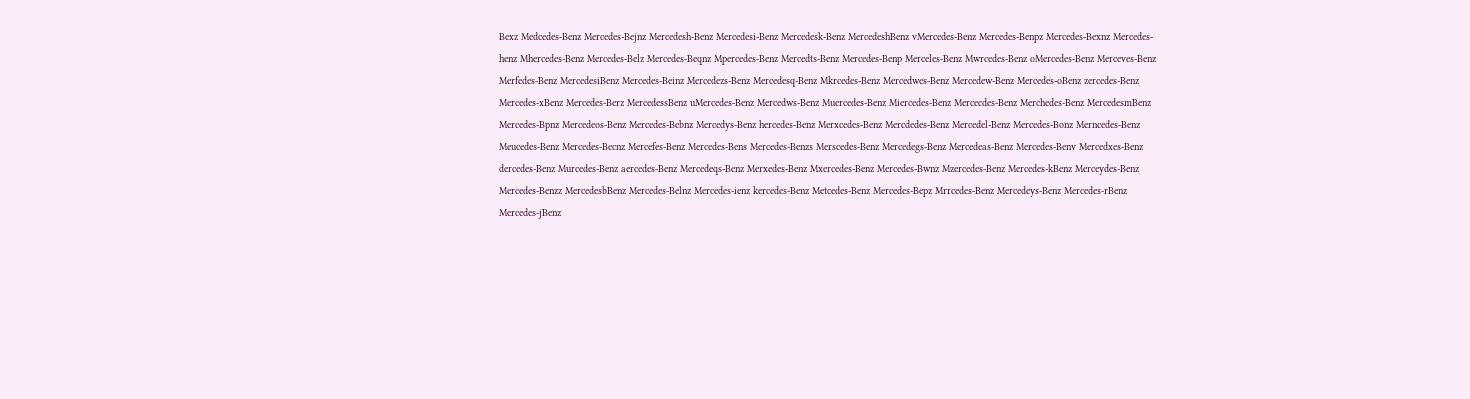Bexz Medcedes-Benz Mercedes-Bejnz Mercedesh-Benz Mercedesi-Benz Mercedesk-Benz MercedeshBenz vMercedes-Benz Mercedes-Benpz Mercedes-Bexnz Mercedes-henz Mhercedes-Benz Mercedes-Belz Mercedes-Beqnz Mpercedes-Benz Mercedts-Benz Mercedes-Benp Merceles-Benz Mwrcedes-Benz oMercedes-Benz Merceves-Benz Merfedes-Benz MercedesiBenz Mercedes-Beinz Mercedezs-Benz Mercedesq-Benz Mkrcedes-Benz Mercedwes-Benz Mercedew-Benz Mercedes-oBenz zercedes-Benz Mercedes-xBenz Mercedes-Berz MercedessBenz uMercedes-Benz Mercedws-Benz Muercedes-Benz Miercedes-Benz Mercecdes-Benz Merchedes-Benz MercedesmBenz Mercedes-Bpnz Mercedeos-Benz Mercedes-Bebnz Mercedys-Benz hercedes-Benz Merxcedes-Benz Mercdedes-Benz Mercedel-Benz Mercedes-Bonz Merncedes-Benz Meucedes-Benz Mercedes-Becnz Mercefes-Benz Mercedes-Bens Mercedes-Benzs Merscedes-Benz Mercedegs-Benz Mercedeas-Benz Mercedes-Benv Mercedxes-Benz dercedes-Benz Murcedes-Benz aercedes-Benz Mercedeqs-Benz Merxedes-Benz Mxercedes-Benz Mercedes-Bwnz Mzercedes-Benz Mercedes-kBenz Merceydes-Benz Mercedes-Benzz MercedesbBenz Mercedes-Belnz Mercedes-ienz kercedes-Benz Metcedes-Benz Mercedes-Bepz Mrrcedes-Benz Mercedeys-Benz Mercedes-rBenz Mercedes-jBenz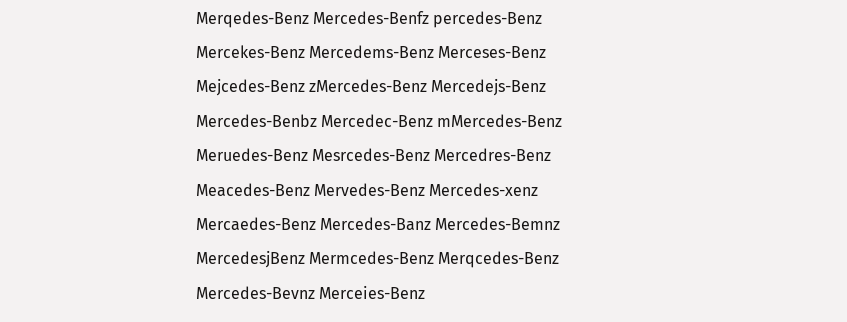Merqedes-Benz Mercedes-Benfz percedes-Benz Mercekes-Benz Mercedems-Benz Merceses-Benz Mejcedes-Benz zMercedes-Benz Mercedejs-Benz Mercedes-Benbz Mercedec-Benz mMercedes-Benz Meruedes-Benz Mesrcedes-Benz Mercedres-Benz Meacedes-Benz Mervedes-Benz Mercedes-xenz Mercaedes-Benz Mercedes-Banz Mercedes-Bemnz MercedesjBenz Mermcedes-Benz Merqcedes-Benz Mercedes-Bevnz Merceies-Benz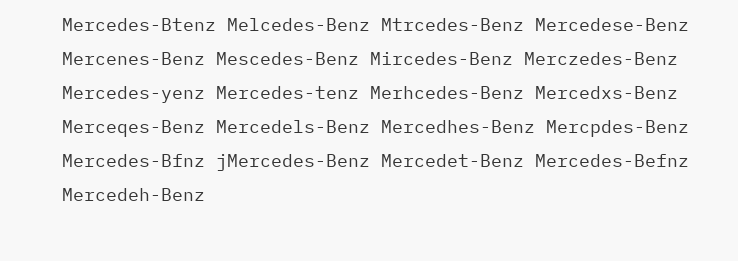Mercedes-Btenz Melcedes-Benz Mtrcedes-Benz Mercedese-Benz Mercenes-Benz Mescedes-Benz Mircedes-Benz Merczedes-Benz Mercedes-yenz Mercedes-tenz Merhcedes-Benz Mercedxs-Benz Merceqes-Benz Mercedels-Benz Mercedhes-Benz Mercpdes-Benz Mercedes-Bfnz jMercedes-Benz Mercedet-Benz Mercedes-Befnz Mercedeh-Benz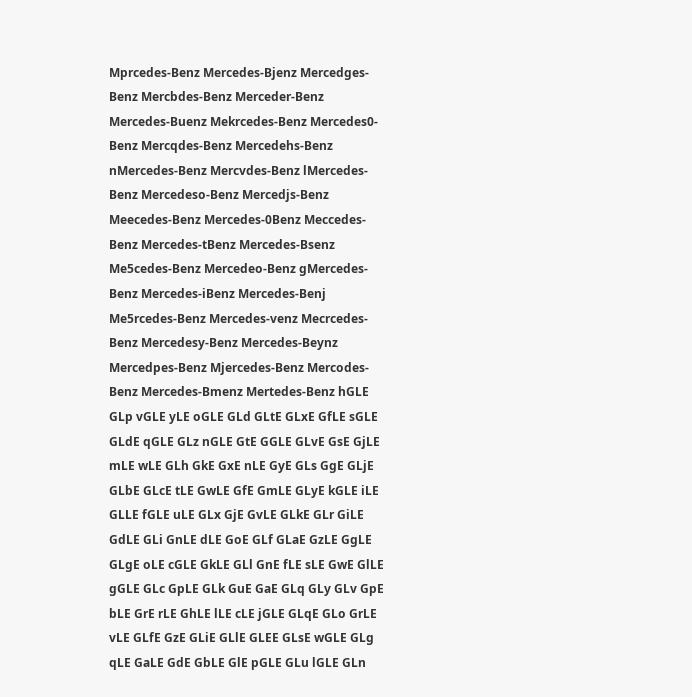Mprcedes-Benz Mercedes-Bjenz Mercedges-Benz Mercbdes-Benz Merceder-Benz Mercedes-Buenz Mekrcedes-Benz Mercedes0-Benz Mercqdes-Benz Mercedehs-Benz nMercedes-Benz Mercvdes-Benz lMercedes-Benz Mercedeso-Benz Mercedjs-Benz Meecedes-Benz Mercedes-0Benz Meccedes-Benz Mercedes-tBenz Mercedes-Bsenz Me5cedes-Benz Mercedeo-Benz gMercedes-Benz Mercedes-iBenz Mercedes-Benj Me5rcedes-Benz Mercedes-venz Mecrcedes-Benz Mercedesy-Benz Mercedes-Beynz Mercedpes-Benz Mjercedes-Benz Mercodes-Benz Mercedes-Bmenz Mertedes-Benz hGLE GLp vGLE yLE oGLE GLd GLtE GLxE GfLE sGLE GLdE qGLE GLz nGLE GtE GGLE GLvE GsE GjLE mLE wLE GLh GkE GxE nLE GyE GLs GgE GLjE GLbE GLcE tLE GwLE GfE GmLE GLyE kGLE iLE GLLE fGLE uLE GLx GjE GvLE GLkE GLr GiLE GdLE GLi GnLE dLE GoE GLf GLaE GzLE GgLE GLgE oLE cGLE GkLE GLl GnE fLE sLE GwE GlLE gGLE GLc GpLE GLk GuE GaE GLq GLy GLv GpE bLE GrE rLE GhLE lLE cLE jGLE GLqE GLo GrLE vLE GLfE GzE GLiE GLlE GLEE GLsE wGLE GLg qLE GaLE GdE GbLE GlE pGLE GLu lGLE GLn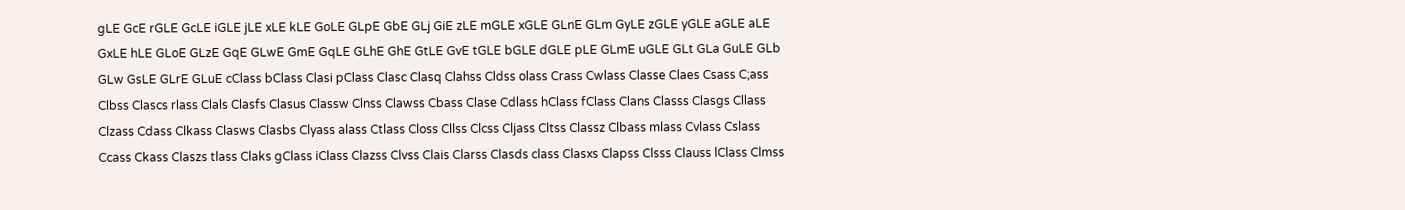gLE GcE rGLE GcLE iGLE jLE xLE kLE GoLE GLpE GbE GLj GiE zLE mGLE xGLE GLnE GLm GyLE zGLE yGLE aGLE aLE GxLE hLE GLoE GLzE GqE GLwE GmE GqLE GLhE GhE GtLE GvE tGLE bGLE dGLE pLE GLmE uGLE GLt GLa GuLE GLb GLw GsLE GLrE GLuE cClass bClass Clasi pClass Clasc Clasq Clahss Cldss olass Crass Cwlass Classe Claes Csass C;ass Clbss Clascs rlass Clals Clasfs Clasus Classw Clnss Clawss Cbass Clase Cdlass hClass fClass Clans Classs Clasgs Cllass Clzass Cdass Clkass Clasws Clasbs Clyass alass Ctlass Closs Cllss Clcss Cljass Cltss Classz Clbass mlass Cvlass Cslass Ccass Ckass Claszs tlass Claks gClass iClass Clazss Clvss Clais Clarss Clasds class Clasxs Clapss Clsss Clauss lClass Clmss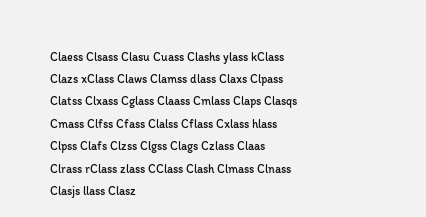Claess Clsass Clasu Cuass Clashs ylass kClass Clazs xClass Claws Clamss dlass Claxs Clpass Clatss Clxass Cglass Claass Cmlass Claps Clasqs Cmass Clfss Cfass Clalss Cflass Cxlass hlass Clpss Clafs Clzss Clgss Clags Czlass Claas Clrass rClass zlass CClass Clash Clmass Clnass Clasjs llass Clasz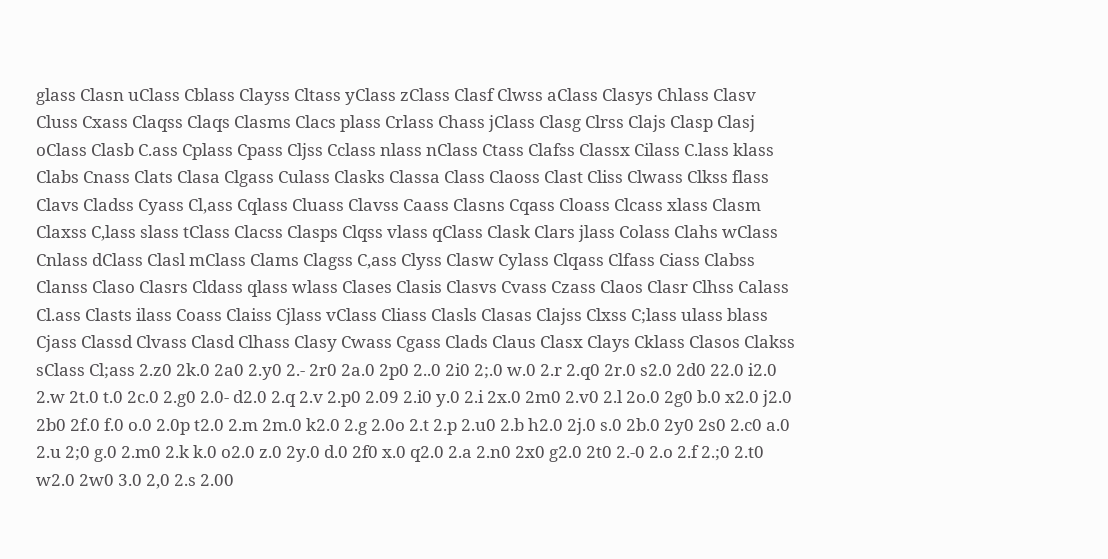glass Clasn uClass Cblass Clayss Cltass yClass zClass Clasf Clwss aClass Clasys Chlass Clasv Cluss Cxass Claqss Claqs Clasms Clacs plass Crlass Chass jClass Clasg Clrss Clajs Clasp Clasj oClass Clasb C.ass Cplass Cpass Cljss Cclass nlass nClass Ctass Clafss Classx Cilass C.lass klass Clabs Cnass Clats Clasa Clgass Culass Clasks Classa Class Claoss Clast Cliss Clwass Clkss flass Clavs Cladss Cyass Cl,ass Cqlass Cluass Clavss Caass Clasns Cqass Cloass Clcass xlass Clasm Claxss C,lass slass tClass Clacss Clasps Clqss vlass qClass Clask Clars jlass Colass Clahs wClass Cnlass dClass Clasl mClass Clams Clagss C,ass Clyss Clasw Cylass Clqass Clfass Ciass Clabss Clanss Claso Clasrs Cldass qlass wlass Clases Clasis Clasvs Cvass Czass Claos Clasr Clhss Calass Cl.ass Clasts ilass Coass Claiss Cjlass vClass Cliass Clasls Clasas Clajss Clxss C;lass ulass blass Cjass Classd Clvass Clasd Clhass Clasy Cwass Cgass Clads Claus Clasx Clays Cklass Clasos Clakss sClass Cl;ass 2.z0 2k.0 2a0 2.y0 2.- 2r0 2a.0 2p0 2..0 2i0 2;.0 w.0 2.r 2.q0 2r.0 s2.0 2d0 22.0 i2.0 2.w 2t.0 t.0 2c.0 2.g0 2.0- d2.0 2.q 2.v 2.p0 2.09 2.i0 y.0 2.i 2x.0 2m0 2.v0 2.l 2o.0 2g0 b.0 x2.0 j2.0 2b0 2f.0 f.0 o.0 2.0p t2.0 2.m 2m.0 k2.0 2.g 2.0o 2.t 2.p 2.u0 2.b h2.0 2j.0 s.0 2b.0 2y0 2s0 2.c0 a.0 2.u 2;0 g.0 2.m0 2.k k.0 o2.0 z.0 2y.0 d.0 2f0 x.0 q2.0 2.a 2.n0 2x0 g2.0 2t0 2.-0 2.o 2.f 2.;0 2.t0 w2.0 2w0 3.0 2,0 2.s 2.00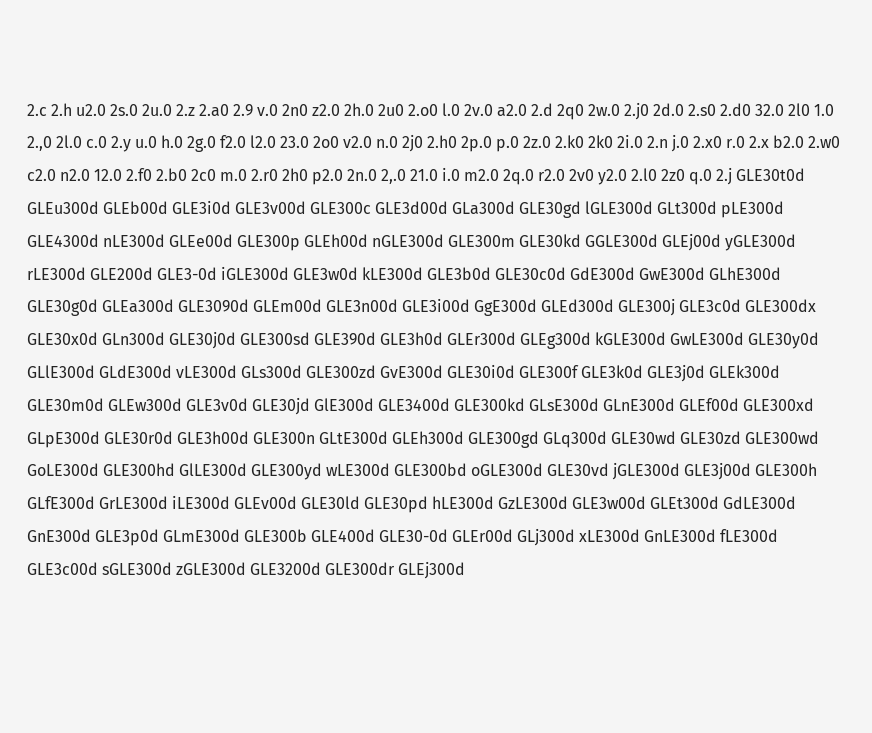2.c 2.h u2.0 2s.0 2u.0 2.z 2.a0 2.9 v.0 2n0 z2.0 2h.0 2u0 2.o0 l.0 2v.0 a2.0 2.d 2q0 2w.0 2.j0 2d.0 2.s0 2.d0 32.0 2l0 1.0 2.,0 2l.0 c.0 2.y u.0 h.0 2g.0 f2.0 l2.0 23.0 2o0 v2.0 n.0 2j0 2.h0 2p.0 p.0 2z.0 2.k0 2k0 2i.0 2.n j.0 2.x0 r.0 2.x b2.0 2.w0 c2.0 n2.0 12.0 2.f0 2.b0 2c0 m.0 2.r0 2h0 p2.0 2n.0 2,.0 21.0 i.0 m2.0 2q.0 r2.0 2v0 y2.0 2.l0 2z0 q.0 2.j GLE30t0d GLEu300d GLEb00d GLE3i0d GLE3v00d GLE300c GLE3d00d GLa300d GLE30gd lGLE300d GLt300d pLE300d GLE4300d nLE300d GLEe00d GLE300p GLEh00d nGLE300d GLE300m GLE30kd GGLE300d GLEj00d yGLE300d rLE300d GLE200d GLE3-0d iGLE300d GLE3w0d kLE300d GLE3b0d GLE30c0d GdE300d GwE300d GLhE300d GLE30g0d GLEa300d GLE3090d GLEm00d GLE3n00d GLE3i00d GgE300d GLEd300d GLE300j GLE3c0d GLE300dx GLE30x0d GLn300d GLE30j0d GLE300sd GLE390d GLE3h0d GLEr300d GLEg300d kGLE300d GwLE300d GLE30y0d GLlE300d GLdE300d vLE300d GLs300d GLE300zd GvE300d GLE30i0d GLE300f GLE3k0d GLE3j0d GLEk300d GLE30m0d GLEw300d GLE3v0d GLE30jd GlE300d GLE3400d GLE300kd GLsE300d GLnE300d GLEf00d GLE300xd GLpE300d GLE30r0d GLE3h00d GLE300n GLtE300d GLEh300d GLE300gd GLq300d GLE30wd GLE30zd GLE300wd GoLE300d GLE300hd GlLE300d GLE300yd wLE300d GLE300bd oGLE300d GLE30vd jGLE300d GLE3j00d GLE300h GLfE300d GrLE300d iLE300d GLEv00d GLE30ld GLE30pd hLE300d GzLE300d GLE3w00d GLEt300d GdLE300d GnE300d GLE3p0d GLmE300d GLE300b GLE400d GLE30-0d GLEr00d GLj300d xLE300d GnLE300d fLE300d GLE3c00d sGLE300d zGLE300d GLE3200d GLE300dr GLEj300d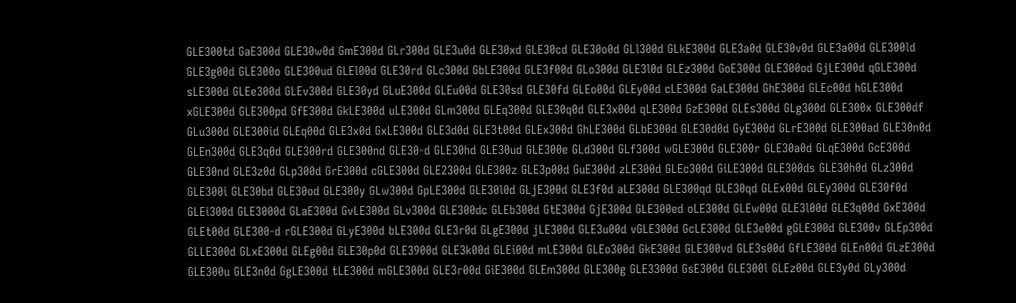GLE300td GaE300d GLE30w0d GmE300d GLr300d GLE3u0d GLE30xd GLE30cd GLE30o0d GLl300d GLkE300d GLE3a0d GLE30v0d GLE3a00d GLE300ld GLE3g00d GLE300o GLE300ud GLEl00d GLE30rd GLc300d GbLE300d GLE3f00d GLo300d GLE3l0d GLEz300d GoE300d GLE300od GjLE300d qGLE300d sLE300d GLEe300d GLEv300d GLE30yd GLuE300d GLEu00d GLE30sd GLE30fd GLEo00d GLEy00d cLE300d GaLE300d GhE300d GLEc00d hGLE300d xGLE300d GLE300pd GfE300d GkLE300d uLE300d GLm300d GLEq300d GLE30q0d GLE3x00d qLE300d GzE300d GLEs300d GLg300d GLE300x GLE300df GLu300d GLE300id GLEq00d GLE3x0d GxLE300d GLE3d0d GLE3t00d GLEx300d GhLE300d GLbE300d GLE30d0d GyE300d GLrE300d GLE300ad GLE30n0d GLEn300d GLE3q0d GLE300rd GLE300nd GLE30-d GLE30hd GLE30ud GLE300e GLd300d GLf300d wGLE300d GLE300r GLE30a0d GLqE300d GcE300d GLE30nd GLE3z0d GLp300d GrE300d cGLE300d GLE2300d GLE300z GLE3p00d GuE300d zLE300d GLEc300d GiLE300d GLE300ds GLE30h0d GLz300d GLE300i GLE30bd GLE30od GLE300y GLw300d GpLE300d GLE30l0d GLjE300d GLE3f0d aLE300d GLE300qd GLE30qd GLEx00d GLEy300d GLE30f0d GLEi300d GLE3000d GLaE300d GvLE300d GLv300d GLE300dc GLEb300d GtE300d GjE300d GLE300ed oLE300d GLEw00d GLE3l00d GLE3q00d GxE300d GLEt00d GLE300-d rGLE300d GLyE300d bLE300d GLE3r0d GLgE300d jLE300d GLE3u00d vGLE300d GcLE300d GLE3e00d gGLE300d GLE300v GLEp300d GLLE300d GLxE300d GLEg00d GLE30p0d GLE3900d GLE3k00d GLEi00d mLE300d GLEo300d GkE300d GLE300vd GLE3s00d GfLE300d GLEn00d GLzE300d GLE300u GLE3n0d GgLE300d tLE300d mGLE300d GLE3r00d GiE300d GLEm300d GLE300g GLE3300d GsE300d GLE300l GLEz00d GLE3y0d GLy300d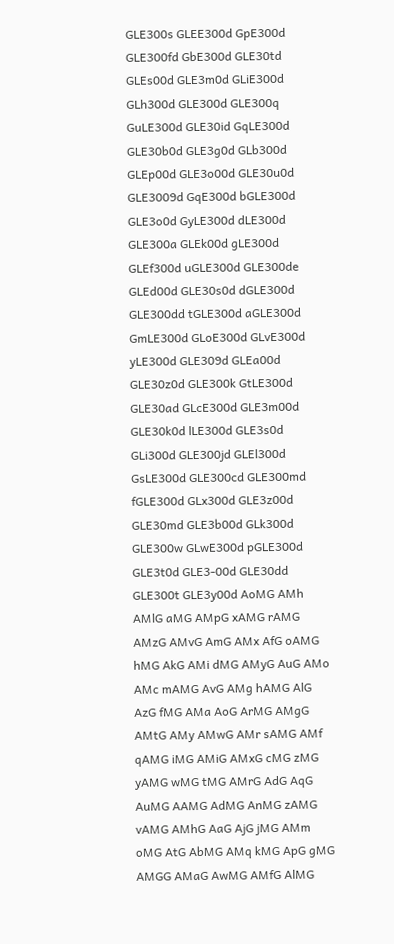GLE300s GLEE300d GpE300d GLE300fd GbE300d GLE30td GLEs00d GLE3m0d GLiE300d GLh300d GLE300d GLE300q GuLE300d GLE30id GqLE300d GLE30b0d GLE3g0d GLb300d GLEp00d GLE3o00d GLE30u0d GLE3009d GqE300d bGLE300d GLE3o0d GyLE300d dLE300d GLE300a GLEk00d gLE300d GLEf300d uGLE300d GLE300de GLEd00d GLE30s0d dGLE300d GLE300dd tGLE300d aGLE300d GmLE300d GLoE300d GLvE300d yLE300d GLE309d GLEa00d GLE30z0d GLE300k GtLE300d GLE30ad GLcE300d GLE3m00d GLE30k0d lLE300d GLE3s0d GLi300d GLE300jd GLEl300d GsLE300d GLE300cd GLE300md fGLE300d GLx300d GLE3z00d GLE30md GLE3b00d GLk300d GLE300w GLwE300d pGLE300d GLE3t0d GLE3-00d GLE30dd GLE300t GLE3y00d AoMG AMh AMlG aMG AMpG xAMG rAMG AMzG AMvG AmG AMx AfG oAMG hMG AkG AMi dMG AMyG AuG AMo AMc mAMG AvG AMg hAMG AlG AzG fMG AMa AoG ArMG AMgG AMtG AMy AMwG AMr sAMG AMf qAMG iMG AMiG AMxG cMG zMG yAMG wMG tMG AMrG AdG AqG AuMG AAMG AdMG AnMG zAMG vAMG AMhG AaG AjG jMG AMm oMG AtG AbMG AMq kMG ApG gMG AMGG AMaG AwMG AMfG AlMG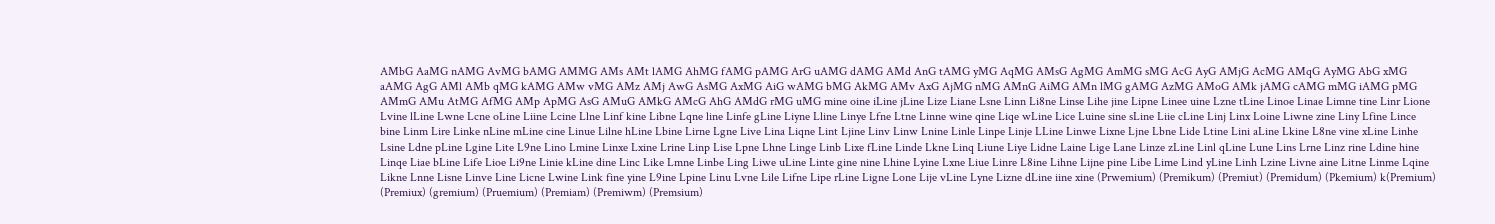AMbG AaMG nAMG AvMG bAMG AMMG AMs AMt lAMG AhMG fAMG pAMG ArG uAMG dAMG AMd AnG tAMG yMG AqMG AMsG AgMG AmMG sMG AcG AyG AMjG AcMG AMqG AyMG AbG xMG aAMG AgG AMl AMb qMG kAMG AMw vMG AMz AMj AwG AsMG AxMG AiG wAMG bMG AkMG AMv AxG AjMG nMG AMnG AiMG AMn lMG gAMG AzMG AMoG AMk jAMG cAMG mMG iAMG pMG AMmG AMu AtMG AfMG AMp ApMG AsG AMuG AMkG AMcG AhG AMdG rMG uMG mine oine iLine jLine Lize Liane Lsne Linn Li8ne Linse Lihe jine Lipne Linee uine Lzne tLine Linoe Linae Limne tine Linr Lione Lvine lLine Lwne Lcne oLine Liine Lcine Llne Linf kine Libne Lqne line Linfe gLine Liyne Lline Linye Lfne Ltne Linne wine qine Liqe wLine Lice Luine sine sLine Liie cLine Linj Linx Loine Liwne zine Liny Lfine Lince bine Linm Lire Linke nLine mLine cine Linue Lilne hLine Lbine Lirne Lgne Live Lina Liqne Lint Ljine Linv Linw Lnine Linle Linpe Linje LLine Linwe Lixne Ljne Lbne Lide Ltine Lini aLine Lkine L8ne vine xLine Linhe Lsine Ldne pLine Lgine Lite L9ne Lino Lmine Linxe Lxine Lrine Linp Lise Lpne Lhne Linge Linb Lixe fLine Linde Lkne Linq Liune Liye Lidne Laine Lige Lane Linze zLine Linl qLine Lune Lins Lrne Linz rine Ldine hine Linqe Liae bLine Life Lioe Li9ne Linie kLine dine Linc Like Lmne Linbe Ling Liwe uLine Linte gine nine Lhine Lyine Lxne Liue Linre L8ine Lihne Lijne pine Libe Lime Lind yLine Linh Lzine Livne aine Litne Linme Lqine Likne Lnne Lisne Linve Line Licne Lwine Link fine yine L9ine Lpine Linu Lvne Lile Lifne Lipe rLine Ligne Lone Lije vLine Lyne Lizne dLine iine xine (Prwemium) (Premikum) (Premiut) (Premidum) (Pkemium) k(Premium) (Premiux) (gremium) (Pruemium) (Premiam) (Premiwm) (Premsium)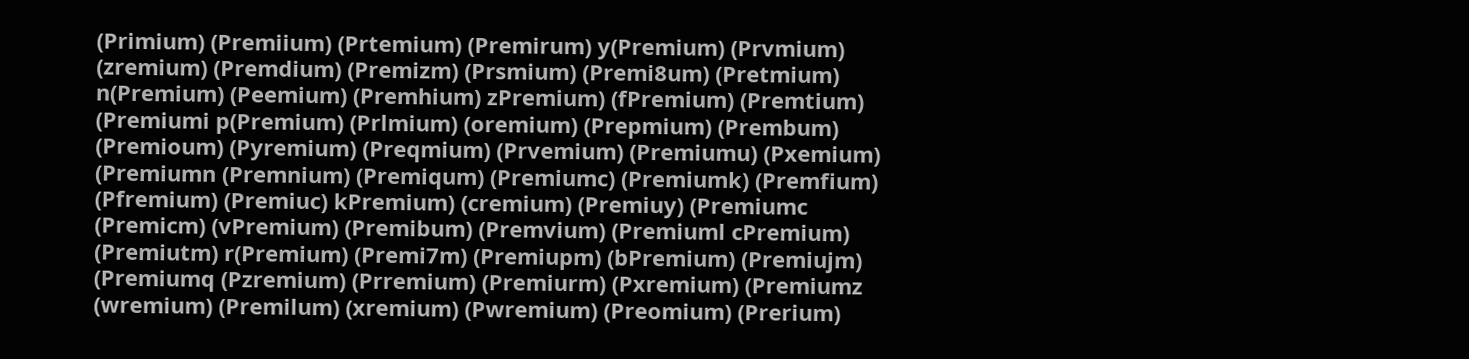(Primium) (Premiium) (Prtemium) (Premirum) y(Premium) (Prvmium) (zremium) (Premdium) (Premizm) (Prsmium) (Premi8um) (Pretmium) n(Premium) (Peemium) (Premhium) zPremium) (fPremium) (Premtium) (Premiumi p(Premium) (Prlmium) (oremium) (Prepmium) (Prembum) (Premioum) (Pyremium) (Preqmium) (Prvemium) (Premiumu) (Pxemium) (Premiumn (Premnium) (Premiqum) (Premiumc) (Premiumk) (Premfium) (Pfremium) (Premiuc) kPremium) (cremium) (Premiuy) (Premiumc (Premicm) (vPremium) (Premibum) (Premvium) (Premiuml cPremium) (Premiutm) r(Premium) (Premi7m) (Premiupm) (bPremium) (Premiujm) (Premiumq (Pzremium) (Prremium) (Premiurm) (Pxremium) (Premiumz (wremium) (Premilum) (xremium) (Pwremium) (Preomium) (Prerium)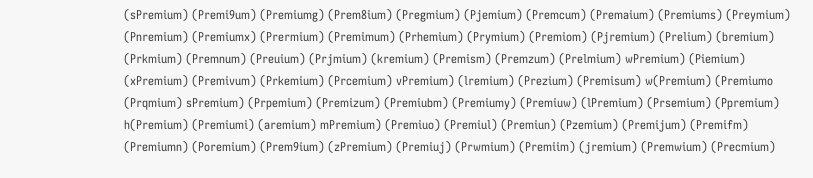(sPremium) (Premi9um) (Premiumg) (Prem8ium) (Pregmium) (Pjemium) (Premcum) (Premaium) (Premiums) (Preymium) (Pnremium) (Premiumx) (Prermium) (Premimum) (Prhemium) (Prymium) (Premiom) (Pjremium) (Prelium) (bremium) (Prkmium) (Premnum) (Preuium) (Prjmium) (kremium) (Premism) (Premzum) (Prelmium) wPremium) (Piemium) (xPremium) (Premivum) (Prkemium) (Prcemium) vPremium) (lremium) (Prezium) (Premisum) w(Premium) (Premiumo (Prqmium) sPremium) (Prpemium) (Premizum) (Premiubm) (Premiumy) (Premiuw) (lPremium) (Prsemium) (Ppremium) h(Premium) (Premiumi) (aremium) mPremium) (Premiuo) (Premiul) (Premiun) (Pzemium) (Premijum) (Premifm) (Premiumn) (Poremium) (Prem9ium) (zPremium) (Premiuj) (Prwmium) (Premiim) (jremium) (Premwium) (Precmium)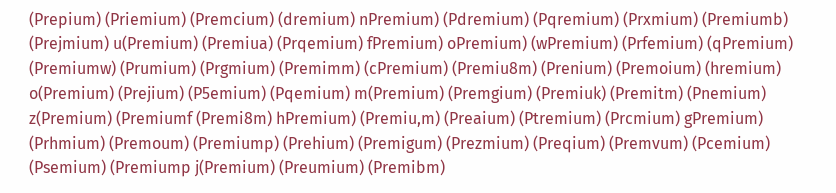(Prepium) (Priemium) (Premcium) (dremium) nPremium) (Pdremium) (Pqremium) (Prxmium) (Premiumb) (Prejmium) u(Premium) (Premiua) (Prqemium) fPremium) oPremium) (wPremium) (Prfemium) (qPremium) (Premiumw) (Prumium) (Prgmium) (Premimm) (cPremium) (Premiu8m) (Prenium) (Premoium) (hremium) o(Premium) (Prejium) (P5emium) (Pqemium) m(Premium) (Premgium) (Premiuk) (Premitm) (Pnemium) z(Premium) (Premiumf (Premi8m) hPremium) (Premiu,m) (Preaium) (Ptremium) (Prcmium) gPremium) (Prhmium) (Premoum) (Premiump) (Prehium) (Premigum) (Prezmium) (Preqium) (Premvum) (Pcemium) (Psemium) (Premiump j(Premium) (Preumium) (Premibm)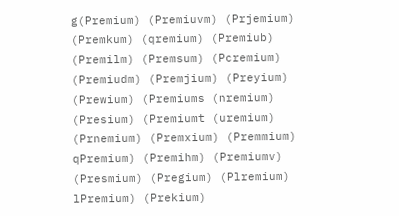g(Premium) (Premiuvm) (Prjemium) (Premkum) (qremium) (Premiub) (Premilm) (Premsum) (Pcremium) (Premiudm) (Premjium) (Preyium) (Prewium) (Premiums (nremium) (Presium) (Premiumt (uremium) (Prnemium) (Premxium) (Premmium) qPremium) (Premihm) (Premiumv) (Presmium) (Pregium) (Plremium) lPremium) (Prekium)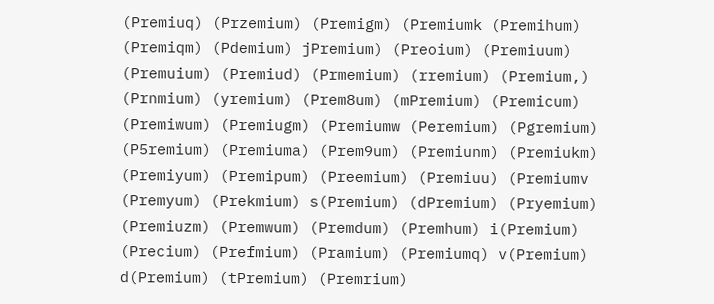(Premiuq) (Przemium) (Premigm) (Premiumk (Premihum) (Premiqm) (Pdemium) jPremium) (Preoium) (Premiuum) (Premuium) (Premiud) (Prmemium) (rremium) (Premium,) (Prnmium) (yremium) (Prem8um) (mPremium) (Premicum) (Premiwum) (Premiugm) (Premiumw (Peremium) (Pgremium) (P5remium) (Premiuma) (Prem9um) (Premiunm) (Premiukm) (Premiyum) (Premipum) (Preemium) (Premiuu) (Premiumv (Premyum) (Prekmium) s(Premium) (dPremium) (Pryemium) (Premiuzm) (Premwum) (Premdum) (Premhum) i(Premium) (Precium) (Prefmium) (Pramium) (Premiumq) v(Premium) d(Premium) (tPremium) (Premrium)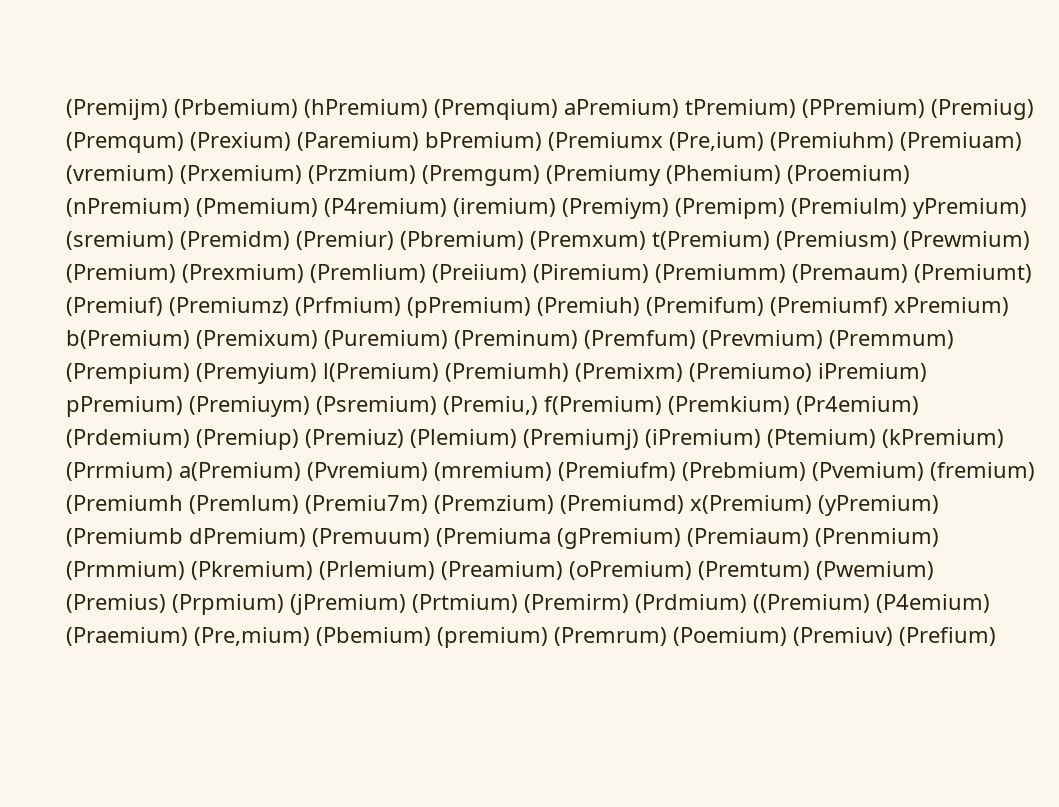(Premijm) (Prbemium) (hPremium) (Premqium) aPremium) tPremium) (PPremium) (Premiug) (Premqum) (Prexium) (Paremium) bPremium) (Premiumx (Pre,ium) (Premiuhm) (Premiuam) (vremium) (Prxemium) (Przmium) (Premgum) (Premiumy (Phemium) (Proemium) (nPremium) (Pmemium) (P4remium) (iremium) (Premiym) (Premipm) (Premiulm) yPremium) (sremium) (Premidm) (Premiur) (Pbremium) (Premxum) t(Premium) (Premiusm) (Prewmium) (Premium) (Prexmium) (Premlium) (Preiium) (Piremium) (Premiumm) (Premaum) (Premiumt) (Premiuf) (Premiumz) (Prfmium) (pPremium) (Premiuh) (Premifum) (Premiumf) xPremium) b(Premium) (Premixum) (Puremium) (Preminum) (Premfum) (Prevmium) (Premmum) (Prempium) (Premyium) l(Premium) (Premiumh) (Premixm) (Premiumo) iPremium) pPremium) (Premiuym) (Psremium) (Premiu,) f(Premium) (Premkium) (Pr4emium) (Prdemium) (Premiup) (Premiuz) (Plemium) (Premiumj) (iPremium) (Ptemium) (kPremium) (Prrmium) a(Premium) (Pvremium) (mremium) (Premiufm) (Prebmium) (Pvemium) (fremium) (Premiumh (Premlum) (Premiu7m) (Premzium) (Premiumd) x(Premium) (yPremium) (Premiumb dPremium) (Premuum) (Premiuma (gPremium) (Premiaum) (Prenmium) (Prmmium) (Pkremium) (Prlemium) (Preamium) (oPremium) (Premtum) (Pwemium) (Premius) (Prpmium) (jPremium) (Prtmium) (Premirm) (Prdmium) ((Premium) (P4emium) (Praemium) (Pre,mium) (Pbemium) (premium) (Premrum) (Poemium) (Premiuv) (Prefium)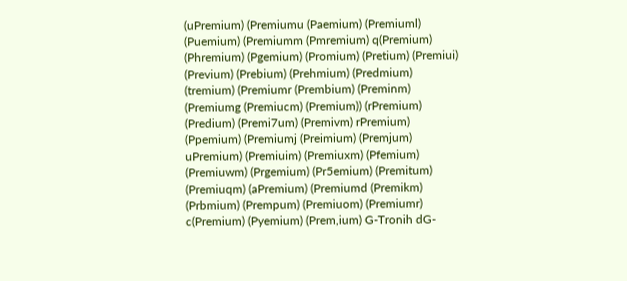(uPremium) (Premiumu (Paemium) (Premiuml) (Puemium) (Premiumm (Pmremium) q(Premium) (Phremium) (Pgemium) (Promium) (Pretium) (Premiui) (Previum) (Prebium) (Prehmium) (Predmium) (tremium) (Premiumr (Prembium) (Preminm) (Premiumg (Premiucm) (Premium)) (rPremium) (Predium) (Premi7um) (Premivm) rPremium) (Ppemium) (Premiumj (Preimium) (Premjum) uPremium) (Premiuim) (Premiuxm) (Pfemium) (Premiuwm) (Prgemium) (Pr5emium) (Premitum) (Premiuqm) (aPremium) (Premiumd (Premikm) (Prbmium) (Prempum) (Premiuom) (Premiumr) c(Premium) (Pyemium) (Prem,ium) G-Tronih dG-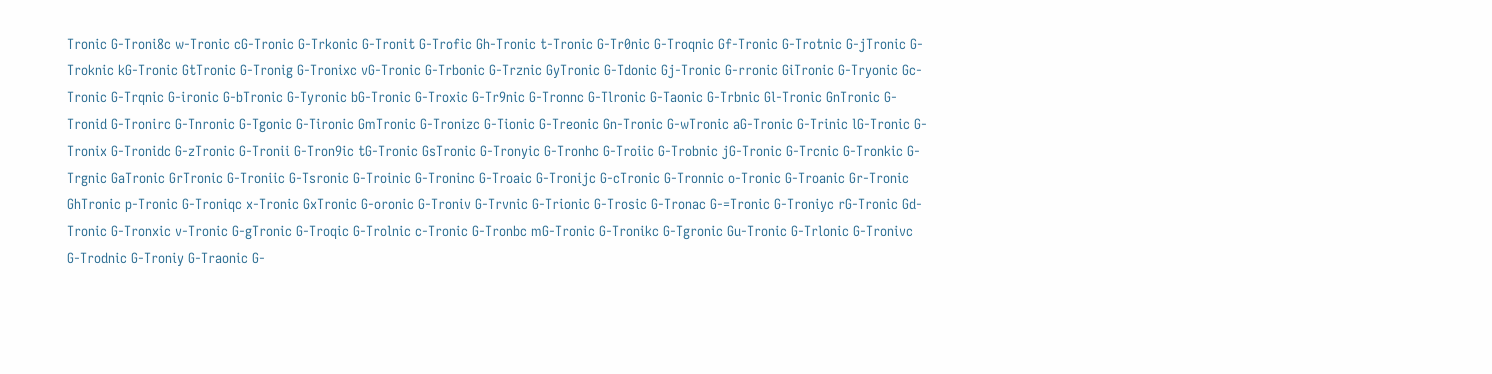Tronic G-Troni8c w-Tronic cG-Tronic G-Trkonic G-Tronit G-Trofic Gh-Tronic t-Tronic G-Tr0nic G-Troqnic Gf-Tronic G-Trotnic G-jTronic G-Troknic kG-Tronic GtTronic G-Tronig G-Tronixc vG-Tronic G-Trbonic G-Trznic GyTronic G-Tdonic Gj-Tronic G-rronic GiTronic G-Tryonic Gc-Tronic G-Trqnic G-ironic G-bTronic G-Tyronic bG-Tronic G-Troxic G-Tr9nic G-Tronnc G-Tlronic G-Taonic G-Trbnic Gl-Tronic GnTronic G-Tronid G-Tronirc G-Tnronic G-Tgonic G-Tironic GmTronic G-Tronizc G-Tionic G-Treonic Gn-Tronic G-wTronic aG-Tronic G-Trinic lG-Tronic G-Tronix G-Tronidc G-zTronic G-Tronii G-Tron9ic tG-Tronic GsTronic G-Tronyic G-Tronhc G-Troiic G-Trobnic jG-Tronic G-Trcnic G-Tronkic G-Trgnic GaTronic GrTronic G-Troniic G-Tsronic G-Troinic G-Troninc G-Troaic G-Tronijc G-cTronic G-Tronnic o-Tronic G-Troanic Gr-Tronic GhTronic p-Tronic G-Troniqc x-Tronic GxTronic G-oronic G-Troniv G-Trvnic G-Trionic G-Trosic G-Tronac G-=Tronic G-Troniyc rG-Tronic Gd-Tronic G-Tronxic v-Tronic G-gTronic G-Troqic G-Trolnic c-Tronic G-Tronbc mG-Tronic G-Tronikc G-Tgronic Gu-Tronic G-Trlonic G-Tronivc G-Trodnic G-Troniy G-Traonic G-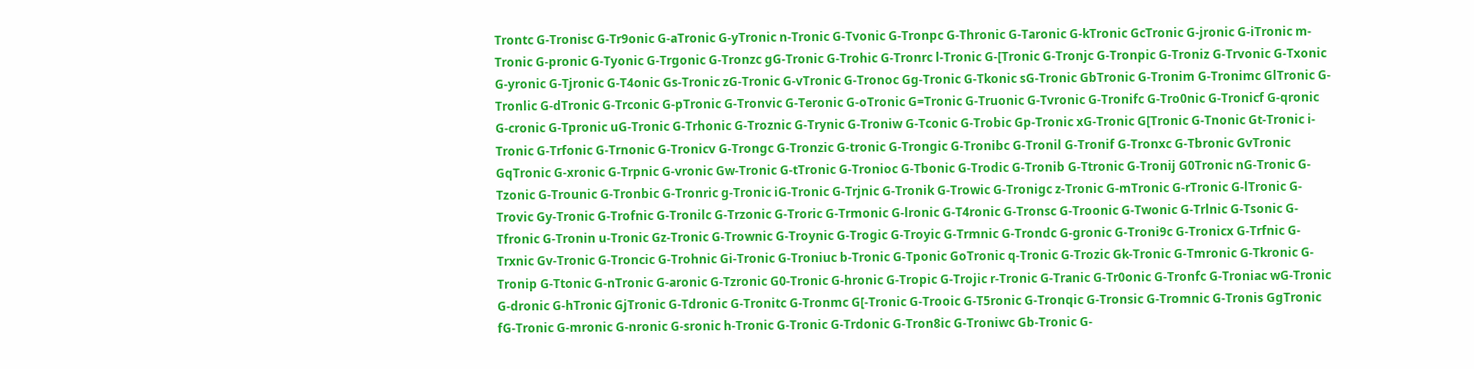Trontc G-Tronisc G-Tr9onic G-aTronic G-yTronic n-Tronic G-Tvonic G-Tronpc G-Thronic G-Taronic G-kTronic GcTronic G-jronic G-iTronic m-Tronic G-pronic G-Tyonic G-Trgonic G-Tronzc gG-Tronic G-Trohic G-Tronrc l-Tronic G-[Tronic G-Tronjc G-Tronpic G-Troniz G-Trvonic G-Txonic G-yronic G-Tjronic G-T4onic Gs-Tronic zG-Tronic G-vTronic G-Tronoc Gg-Tronic G-Tkonic sG-Tronic GbTronic G-Tronim G-Tronimc GlTronic G-Tronlic G-dTronic G-Trconic G-pTronic G-Tronvic G-Teronic G-oTronic G=Tronic G-Truonic G-Tvronic G-Tronifc G-Tro0nic G-Tronicf G-qronic G-cronic G-Tpronic uG-Tronic G-Trhonic G-Troznic G-Trynic G-Troniw G-Tconic G-Trobic Gp-Tronic xG-Tronic G[Tronic G-Tnonic Gt-Tronic i-Tronic G-Trfonic G-Trnonic G-Tronicv G-Trongc G-Tronzic G-tronic G-Trongic G-Tronibc G-Tronil G-Tronif G-Tronxc G-Tbronic GvTronic GqTronic G-xronic G-Trpnic G-vronic Gw-Tronic G-tTronic G-Tronioc G-Tbonic G-Trodic G-Tronib G-Ttronic G-Tronij G0Tronic nG-Tronic G-Tzonic G-Trounic G-Tronbic G-Tronric g-Tronic iG-Tronic G-Trjnic G-Tronik G-Trowic G-Tronigc z-Tronic G-mTronic G-rTronic G-lTronic G-Trovic Gy-Tronic G-Trofnic G-Tronilc G-Trzonic G-Troric G-Trmonic G-lronic G-T4ronic G-Tronsc G-Troonic G-Twonic G-Trlnic G-Tsonic G-Tfronic G-Tronin u-Tronic Gz-Tronic G-Trownic G-Troynic G-Trogic G-Troyic G-Trmnic G-Trondc G-gronic G-Troni9c G-Tronicx G-Trfnic G-Trxnic Gv-Tronic G-Troncic G-Trohnic Gi-Tronic G-Troniuc b-Tronic G-Tponic GoTronic q-Tronic G-Trozic Gk-Tronic G-Tmronic G-Tkronic G-Tronip G-Ttonic G-nTronic G-aronic G-Tzronic G0-Tronic G-hronic G-Tropic G-Trojic r-Tronic G-Tranic G-Tr0onic G-Tronfc G-Troniac wG-Tronic G-dronic G-hTronic GjTronic G-Tdronic G-Tronitc G-Tronmc G[-Tronic G-Trooic G-T5ronic G-Tronqic G-Tronsic G-Tromnic G-Tronis GgTronic fG-Tronic G-mronic G-nronic G-sronic h-Tronic G-Tronic G-Trdonic G-Tron8ic G-Troniwc Gb-Tronic G-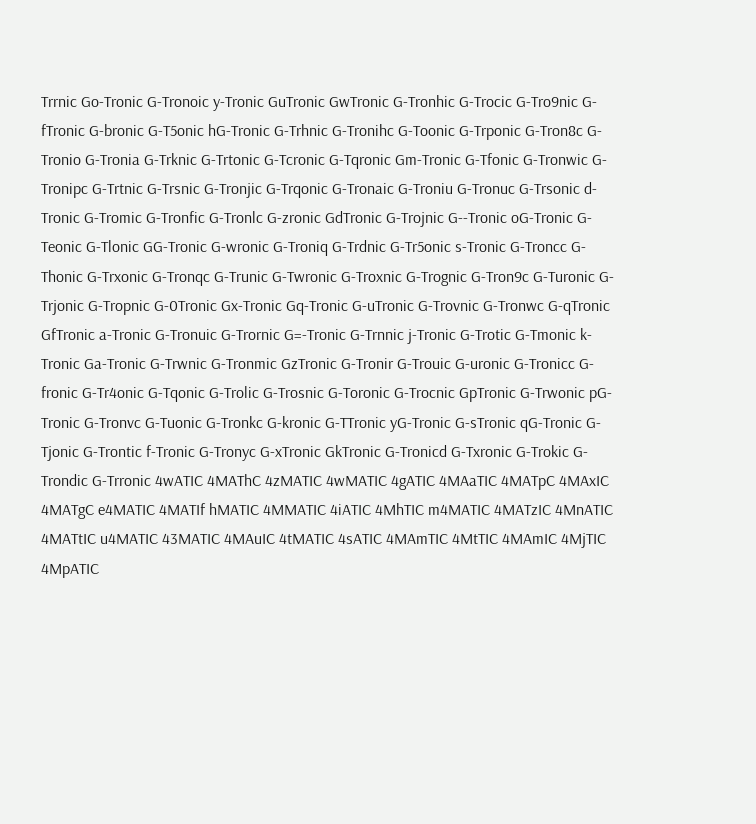Trrnic Go-Tronic G-Tronoic y-Tronic GuTronic GwTronic G-Tronhic G-Trocic G-Tro9nic G-fTronic G-bronic G-T5onic hG-Tronic G-Trhnic G-Tronihc G-Toonic G-Trponic G-Tron8c G-Tronio G-Tronia G-Trknic G-Trtonic G-Tcronic G-Tqronic Gm-Tronic G-Tfonic G-Tronwic G-Tronipc G-Trtnic G-Trsnic G-Tronjic G-Trqonic G-Tronaic G-Troniu G-Tronuc G-Trsonic d-Tronic G-Tromic G-Tronfic G-Tronlc G-zronic GdTronic G-Trojnic G--Tronic oG-Tronic G-Teonic G-Tlonic GG-Tronic G-wronic G-Troniq G-Trdnic G-Tr5onic s-Tronic G-Troncc G-Thonic G-Trxonic G-Tronqc G-Trunic G-Twronic G-Troxnic G-Trognic G-Tron9c G-Turonic G-Trjonic G-Tropnic G-0Tronic Gx-Tronic Gq-Tronic G-uTronic G-Trovnic G-Tronwc G-qTronic GfTronic a-Tronic G-Tronuic G-Trornic G=-Tronic G-Trnnic j-Tronic G-Trotic G-Tmonic k-Tronic Ga-Tronic G-Trwnic G-Tronmic GzTronic G-Tronir G-Trouic G-uronic G-Tronicc G-fronic G-Tr4onic G-Tqonic G-Trolic G-Trosnic G-Toronic G-Trocnic GpTronic G-Trwonic pG-Tronic G-Tronvc G-Tuonic G-Tronkc G-kronic G-TTronic yG-Tronic G-sTronic qG-Tronic G-Tjonic G-Trontic f-Tronic G-Tronyc G-xTronic GkTronic G-Tronicd G-Txronic G-Trokic G-Trondic G-Trronic 4wATIC 4MAThC 4zMATIC 4wMATIC 4gATIC 4MAaTIC 4MATpC 4MAxIC 4MATgC e4MATIC 4MATIf hMATIC 4MMATIC 4iATIC 4MhTIC m4MATIC 4MATzIC 4MnATIC 4MATtIC u4MATIC 43MATIC 4MAuIC 4tMATIC 4sATIC 4MAmTIC 4MtTIC 4MAmIC 4MjTIC 4MpATIC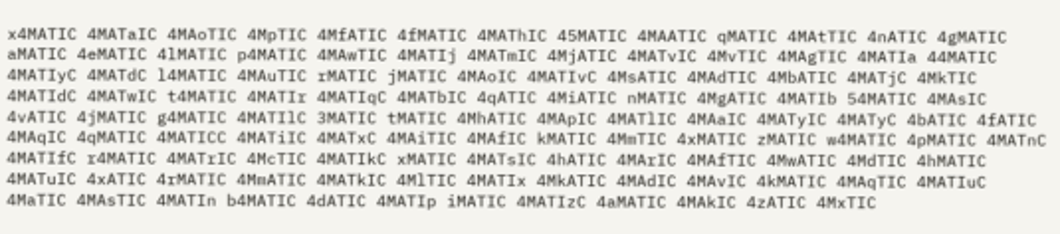x4MATIC 4MATaIC 4MAoTIC 4MpTIC 4MfATIC 4fMATIC 4MAThIC 45MATIC 4MAATIC qMATIC 4MAtTIC 4nATIC 4gMATIC aMATIC 4eMATIC 4lMATIC p4MATIC 4MAwTIC 4MATIj 4MATmIC 4MjATIC 4MATvIC 4MvTIC 4MAgTIC 4MATIa 44MATIC 4MATIyC 4MATdC l4MATIC 4MAuTIC rMATIC jMATIC 4MAoIC 4MATIvC 4MsATIC 4MAdTIC 4MbATIC 4MATjC 4MkTIC 4MATIdC 4MATwIC t4MATIC 4MATIr 4MATIqC 4MATbIC 4qATIC 4MiATIC nMATIC 4MgATIC 4MATIb 54MATIC 4MAsIC 4vATIC 4jMATIC g4MATIC 4MATIlC 3MATIC tMATIC 4MhATIC 4MApIC 4MATlIC 4MAaIC 4MATyIC 4MATyC 4bATIC 4fATIC 4MAqIC 4qMATIC 4MATICC 4MATiIC 4MATxC 4MAiTIC 4MAfIC kMATIC 4MmTIC 4xMATIC zMATIC w4MATIC 4pMATIC 4MATnC 4MATIfC r4MATIC 4MATrIC 4McTIC 4MATIkC xMATIC 4MATsIC 4hATIC 4MArIC 4MAfTIC 4MwATIC 4MdTIC 4hMATIC 4MATuIC 4xATIC 4rMATIC 4MmATIC 4MATkIC 4MlTIC 4MATIx 4MkATIC 4MAdIC 4MAvIC 4kMATIC 4MAqTIC 4MATIuC 4MaTIC 4MAsTIC 4MATIn b4MATIC 4dATIC 4MATIp iMATIC 4MATIzC 4aMATIC 4MAkIC 4zATIC 4MxTIC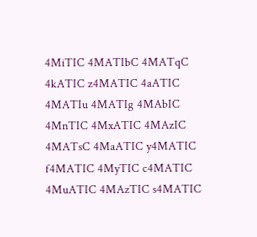4MiTIC 4MATIbC 4MATqC 4kATIC z4MATIC 4aATIC 4MATIu 4MATIg 4MAbIC 4MnTIC 4MxATIC 4MAzIC 4MATsC 4MaATIC y4MATIC f4MATIC 4MyTIC c4MATIC 4MuATIC 4MAzTIC s4MATIC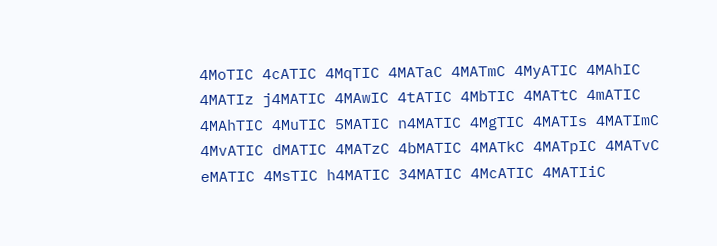4MoTIC 4cATIC 4MqTIC 4MATaC 4MATmC 4MyATIC 4MAhIC 4MATIz j4MATIC 4MAwIC 4tATIC 4MbTIC 4MATtC 4mATIC 4MAhTIC 4MuTIC 5MATIC n4MATIC 4MgTIC 4MATIs 4MATImC 4MvATIC dMATIC 4MATzC 4bMATIC 4MATkC 4MATpIC 4MATvC eMATIC 4MsTIC h4MATIC 34MATIC 4McATIC 4MATIiC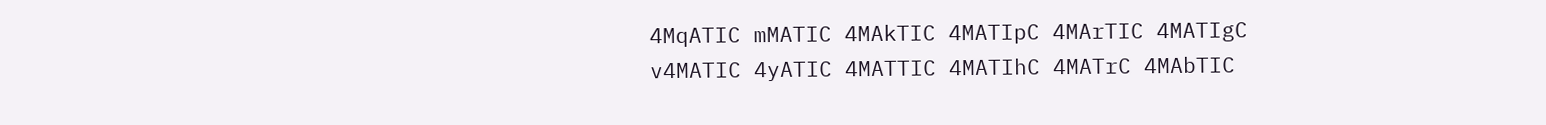4MqATIC mMATIC 4MAkTIC 4MATIpC 4MArTIC 4MATIgC v4MATIC 4yATIC 4MATTIC 4MATIhC 4MATrC 4MAbTIC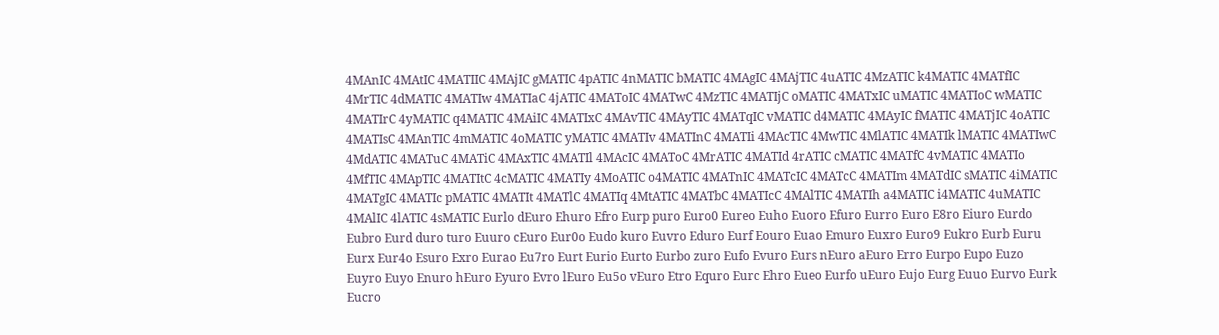4MAnIC 4MAtIC 4MATIIC 4MAjIC gMATIC 4pATIC 4nMATIC bMATIC 4MAgIC 4MAjTIC 4uATIC 4MzATIC k4MATIC 4MATfIC 4MrTIC 4dMATIC 4MATIw 4MATIaC 4jATIC 4MAToIC 4MATwC 4MzTIC 4MATIjC oMATIC 4MATxIC uMATIC 4MATIoC wMATIC 4MATIrC 4yMATIC q4MATIC 4MAiIC 4MATIxC 4MAvTIC 4MAyTIC 4MATqIC vMATIC d4MATIC 4MAyIC fMATIC 4MATjIC 4oATIC 4MATIsC 4MAnTIC 4mMATIC 4oMATIC yMATIC 4MATIv 4MATInC 4MATIi 4MAcTIC 4MwTIC 4MlATIC 4MATIk lMATIC 4MATIwC 4MdATIC 4MATuC 4MATiC 4MAxTIC 4MATIl 4MAcIC 4MAToC 4MrATIC 4MATId 4rATIC cMATIC 4MATfC 4vMATIC 4MATIo 4MfTIC 4MApTIC 4MATItC 4cMATIC 4MATIy 4MoATIC o4MATIC 4MATnIC 4MATcIC 4MATcC 4MATIm 4MATdIC sMATIC 4iMATIC 4MATgIC 4MATIc pMATIC 4MATIt 4MATlC 4MATIq 4MtATIC 4MATbC 4MATIcC 4MAlTIC 4MATIh a4MATIC i4MATIC 4uMATIC 4MAlIC 4lATIC 4sMATIC Eurlo dEuro Ehuro Efro Eurp puro Euro0 Eureo Euho Euoro Efuro Eurro Euro E8ro Eiuro Eurdo Eubro Eurd duro turo Euuro cEuro Eur0o Eudo kuro Euvro Eduro Eurf Eouro Euao Emuro Euxro Euro9 Eukro Eurb Euru Eurx Eur4o Esuro Exro Eurao Eu7ro Eurt Eurio Eurto Eurbo zuro Eufo Evuro Eurs nEuro aEuro Erro Eurpo Eupo Euzo Euyro Euyo Enuro hEuro Eyuro Evro lEuro Eu5o vEuro Etro Equro Eurc Ehro Eueo Eurfo uEuro Eujo Eurg Euuo Eurvo Eurk Eucro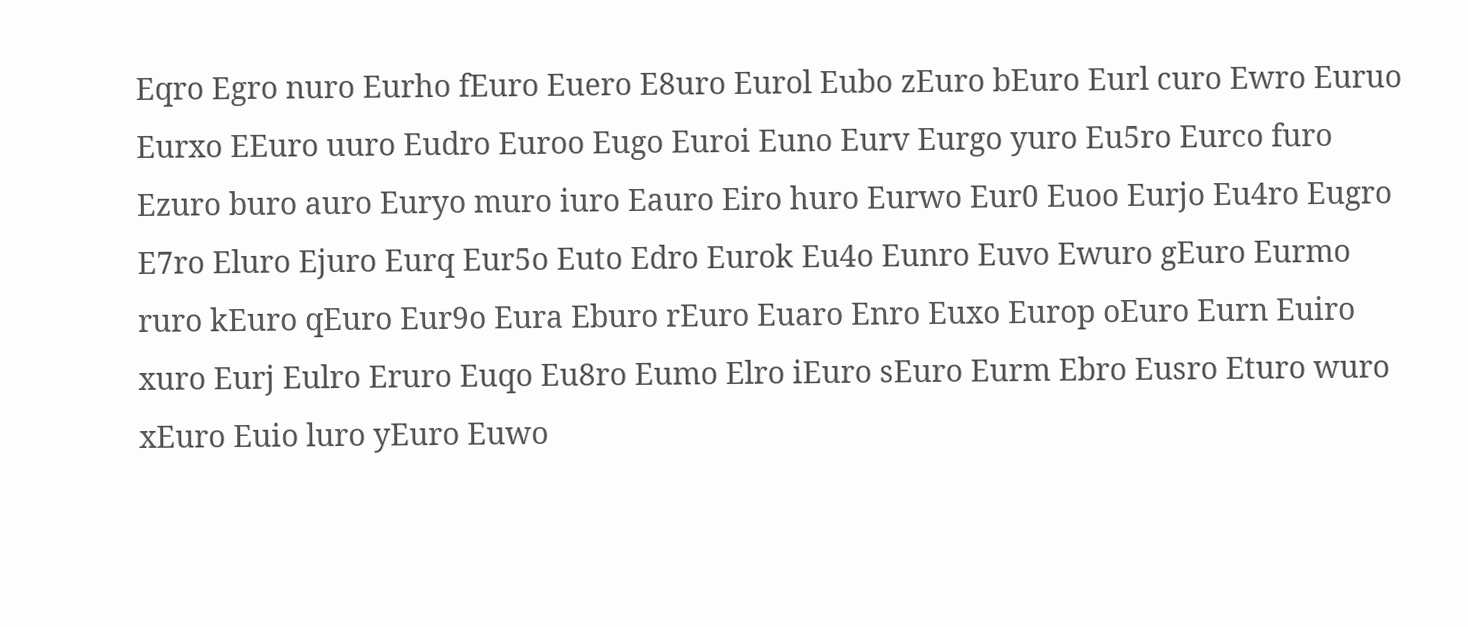Eqro Egro nuro Eurho fEuro Euero E8uro Eurol Eubo zEuro bEuro Eurl curo Ewro Euruo Eurxo EEuro uuro Eudro Euroo Eugo Euroi Euno Eurv Eurgo yuro Eu5ro Eurco furo Ezuro buro auro Euryo muro iuro Eauro Eiro huro Eurwo Eur0 Euoo Eurjo Eu4ro Eugro E7ro Eluro Ejuro Eurq Eur5o Euto Edro Eurok Eu4o Eunro Euvo Ewuro gEuro Eurmo ruro kEuro qEuro Eur9o Eura Eburo rEuro Euaro Enro Euxo Europ oEuro Eurn Euiro xuro Eurj Eulro Eruro Euqo Eu8ro Eumo Elro iEuro sEuro Eurm Ebro Eusro Eturo wuro xEuro Euio luro yEuro Euwo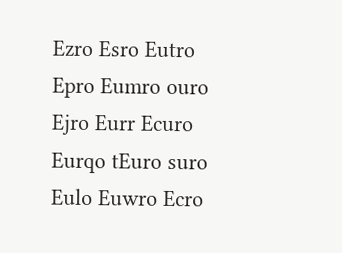Ezro Esro Eutro Epro Eumro ouro Ejro Eurr Ecuro Eurqo tEuro suro Eulo Euwro Ecro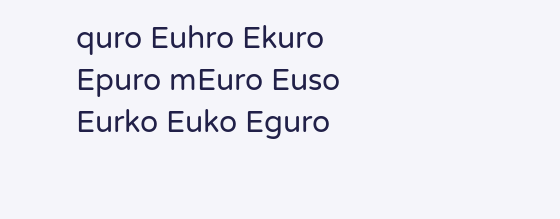quro Euhro Ekuro Epuro mEuro Euso Eurko Euko Eguro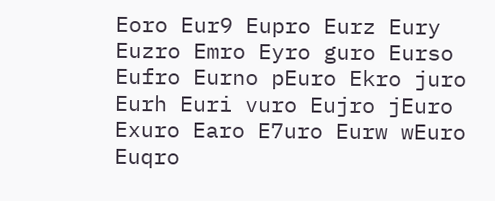Eoro Eur9 Eupro Eurz Eury Euzro Emro Eyro guro Eurso Eufro Eurno pEuro Ekro juro Eurh Euri vuro Eujro jEuro Exuro Earo E7uro Eurw wEuro Euqro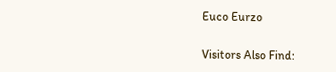Euco Eurzo

Visitors Also Find: